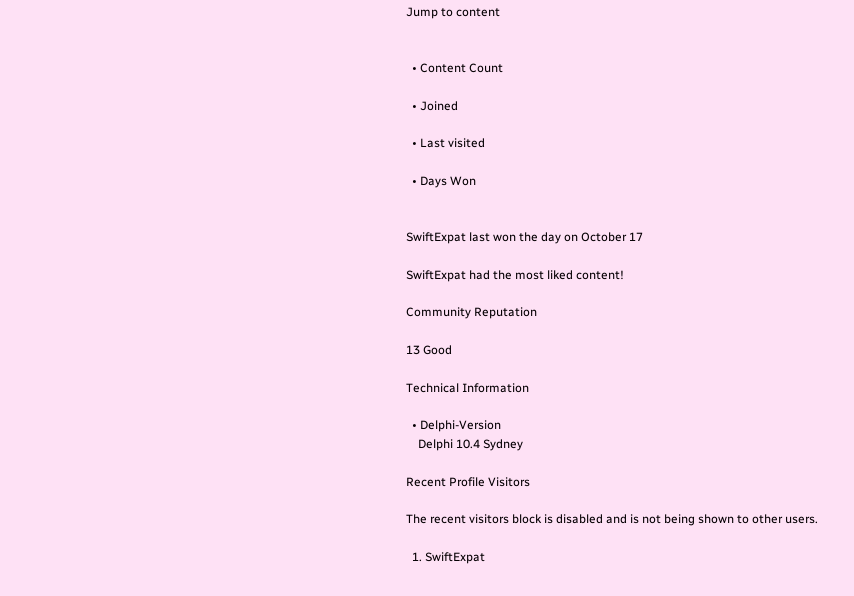Jump to content


  • Content Count

  • Joined

  • Last visited

  • Days Won


SwiftExpat last won the day on October 17

SwiftExpat had the most liked content!

Community Reputation

13 Good

Technical Information

  • Delphi-Version
    Delphi 10.4 Sydney

Recent Profile Visitors

The recent visitors block is disabled and is not being shown to other users.

  1. SwiftExpat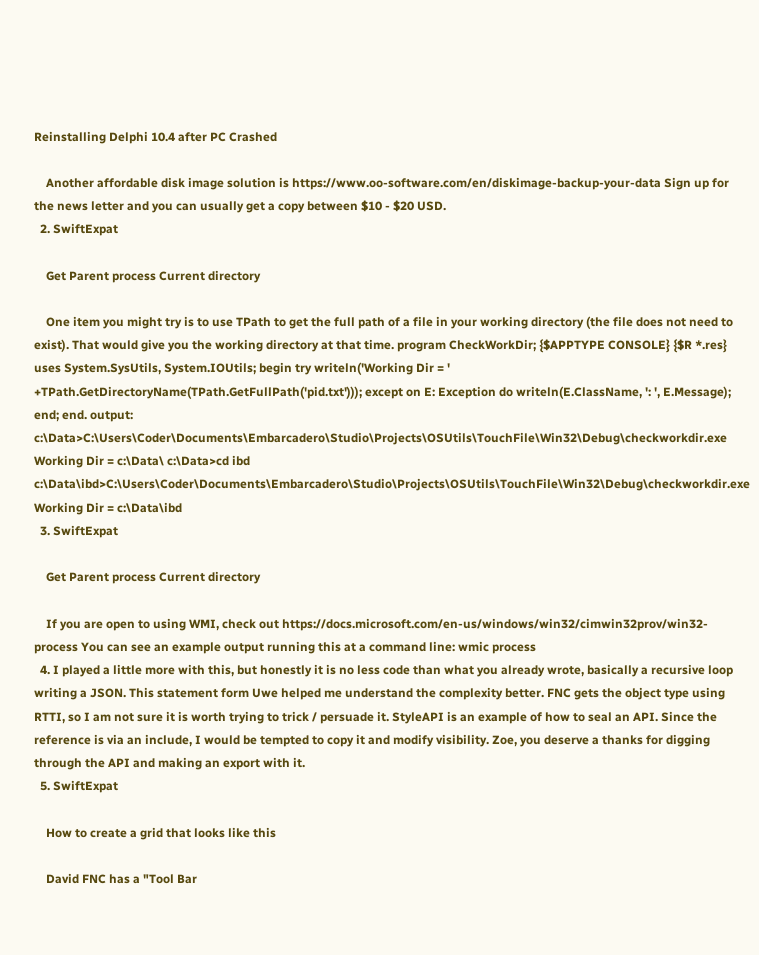Reinstalling Delphi 10.4 after PC Crashed

    Another affordable disk image solution is https://www.oo-software.com/en/diskimage-backup-your-data Sign up for the news letter and you can usually get a copy between $10 - $20 USD.
  2. SwiftExpat

    Get Parent process Current directory

    One item you might try is to use TPath to get the full path of a file in your working directory (the file does not need to exist). That would give you the working directory at that time. program CheckWorkDir; {$APPTYPE CONSOLE} {$R *.res} uses System.SysUtils, System.IOUtils; begin try writeln('Working Dir = ' +TPath.GetDirectoryName(TPath.GetFullPath('pid.txt'))); except on E: Exception do writeln(E.ClassName, ': ', E.Message); end; end. output: c:\Data>C:\Users\Coder\Documents\Embarcadero\Studio\Projects\OSUtils\TouchFile\Win32\Debug\checkworkdir.exe Working Dir = c:\Data\ c:\Data>cd ibd c:\Data\ibd>C:\Users\Coder\Documents\Embarcadero\Studio\Projects\OSUtils\TouchFile\Win32\Debug\checkworkdir.exe Working Dir = c:\Data\ibd
  3. SwiftExpat

    Get Parent process Current directory

    If you are open to using WMI, check out https://docs.microsoft.com/en-us/windows/win32/cimwin32prov/win32-process You can see an example output running this at a command line: wmic process
  4. I played a little more with this, but honestly it is no less code than what you already wrote, basically a recursive loop writing a JSON. This statement form Uwe helped me understand the complexity better. FNC gets the object type using RTTI, so I am not sure it is worth trying to trick / persuade it. StyleAPI is an example of how to seal an API. Since the reference is via an include, I would be tempted to copy it and modify visibility. Zoe, you deserve a thanks for digging through the API and making an export with it.
  5. SwiftExpat

    How to create a grid that looks like this

    David FNC has a "Tool Bar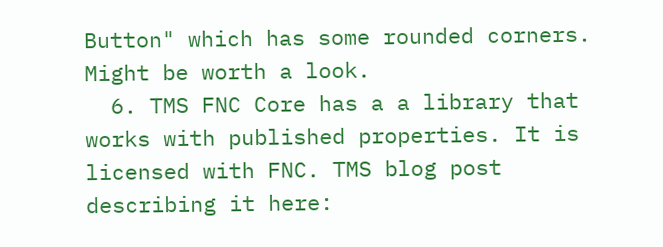Button" which has some rounded corners. Might be worth a look.
  6. TMS FNC Core has a a library that works with published properties. It is licensed with FNC. TMS blog post describing it here: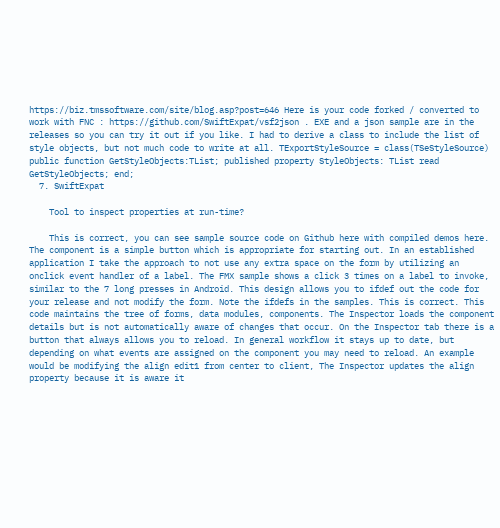https://biz.tmssoftware.com/site/blog.asp?post=646 Here is your code forked / converted to work with FNC : https://github.com/SwiftExpat/vsf2json . EXE and a json sample are in the releases so you can try it out if you like. I had to derive a class to include the list of style objects, but not much code to write at all. TExportStyleSource = class(TSeStyleSource) public function GetStyleObjects:TList; published property StyleObjects: TList read GetStyleObjects; end;
  7. SwiftExpat

    Tool to inspect properties at run-time?

    This is correct, you can see sample source code on Github here with compiled demos here. The component is a simple button which is appropriate for starting out. In an established application I take the approach to not use any extra space on the form by utilizing an onclick event handler of a label. The FMX sample shows a click 3 times on a label to invoke, similar to the 7 long presses in Android. This design allows you to ifdef out the code for your release and not modify the form. Note the ifdefs in the samples. This is correct. This code maintains the tree of forms, data modules, components. The Inspector loads the component details but is not automatically aware of changes that occur. On the Inspector tab there is a button that always allows you to reload. In general workflow it stays up to date, but depending on what events are assigned on the component you may need to reload. An example would be modifying the align edit1 from center to client, The Inspector updates the align property because it is aware it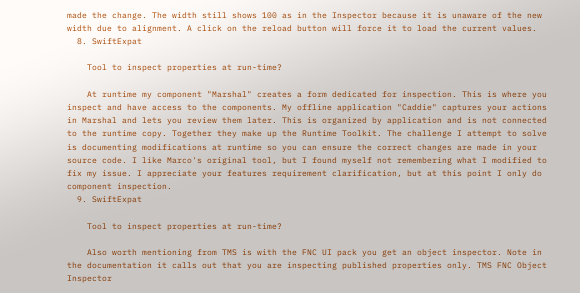made the change. The width still shows 100 as in the Inspector because it is unaware of the new width due to alignment. A click on the reload button will force it to load the current values.
  8. SwiftExpat

    Tool to inspect properties at run-time?

    At runtime my component "Marshal" creates a form dedicated for inspection. This is where you inspect and have access to the components. My offline application "Caddie" captures your actions in Marshal and lets you review them later. This is organized by application and is not connected to the runtime copy. Together they make up the Runtime Toolkit. The challenge I attempt to solve is documenting modifications at runtime so you can ensure the correct changes are made in your source code. I like Marco's original tool, but I found myself not remembering what I modified to fix my issue. I appreciate your features requirement clarification, but at this point I only do component inspection.
  9. SwiftExpat

    Tool to inspect properties at run-time?

    Also worth mentioning from TMS is with the FNC UI pack you get an object inspector. Note in the documentation it calls out that you are inspecting published properties only. TMS FNC Object Inspector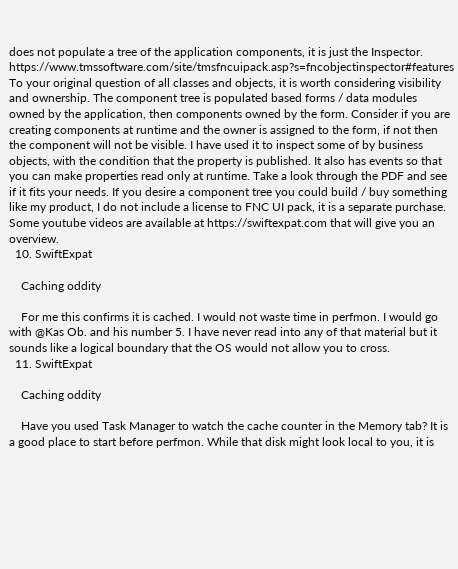does not populate a tree of the application components, it is just the Inspector. https://www.tmssoftware.com/site/tmsfncuipack.asp?s=fncobjectinspector#features To your original question of all classes and objects, it is worth considering visibility and ownership. The component tree is populated based forms / data modules owned by the application, then components owned by the form. Consider if you are creating components at runtime and the owner is assigned to the form, if not then the component will not be visible. I have used it to inspect some of by business objects, with the condition that the property is published. It also has events so that you can make properties read only at runtime. Take a look through the PDF and see if it fits your needs. If you desire a component tree you could build / buy something like my product, I do not include a license to FNC UI pack, it is a separate purchase. Some youtube videos are available at https://swiftexpat.com that will give you an overview.
  10. SwiftExpat

    Caching oddity

    For me this confirms it is cached. I would not waste time in perfmon. I would go with @Kas Ob. and his number 5. I have never read into any of that material but it sounds like a logical boundary that the OS would not allow you to cross.
  11. SwiftExpat

    Caching oddity

    Have you used Task Manager to watch the cache counter in the Memory tab? It is a good place to start before perfmon. While that disk might look local to you, it is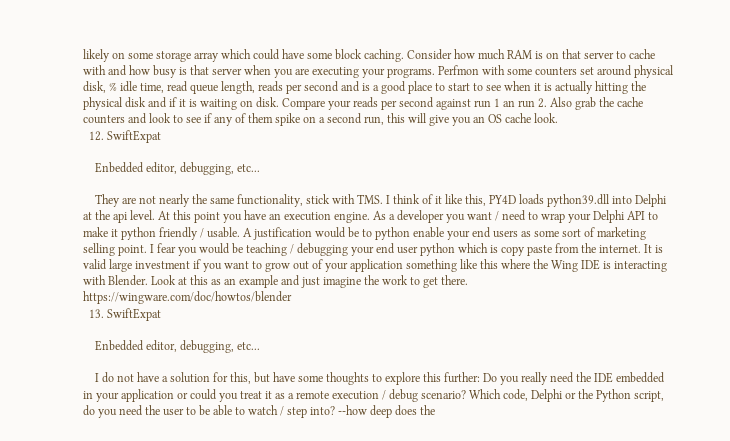likely on some storage array which could have some block caching. Consider how much RAM is on that server to cache with and how busy is that server when you are executing your programs. Perfmon with some counters set around physical disk, % idle time, read queue length, reads per second and is a good place to start to see when it is actually hitting the physical disk and if it is waiting on disk. Compare your reads per second against run 1 an run 2. Also grab the cache counters and look to see if any of them spike on a second run, this will give you an OS cache look.
  12. SwiftExpat

    Enbedded editor, debugging, etc...

    They are not nearly the same functionality, stick with TMS. I think of it like this, PY4D loads python39.dll into Delphi at the api level. At this point you have an execution engine. As a developer you want / need to wrap your Delphi API to make it python friendly / usable. A justification would be to python enable your end users as some sort of marketing selling point. I fear you would be teaching / debugging your end user python which is copy paste from the internet. It is valid large investment if you want to grow out of your application something like this where the Wing IDE is interacting with Blender. Look at this as an example and just imagine the work to get there. https://wingware.com/doc/howtos/blender
  13. SwiftExpat

    Enbedded editor, debugging, etc...

    I do not have a solution for this, but have some thoughts to explore this further: Do you really need the IDE embedded in your application or could you treat it as a remote execution / debug scenario? Which code, Delphi or the Python script, do you need the user to be able to watch / step into? --how deep does the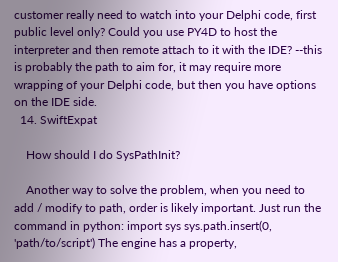customer really need to watch into your Delphi code, first public level only? Could you use PY4D to host the interpreter and then remote attach to it with the IDE? --this is probably the path to aim for, it may require more wrapping of your Delphi code, but then you have options on the IDE side.
  14. SwiftExpat

    How should I do SysPathInit?

    Another way to solve the problem, when you need to add / modify to path, order is likely important. Just run the command in python: import sys sys.path.insert(0, 'path/to/script') The engine has a property,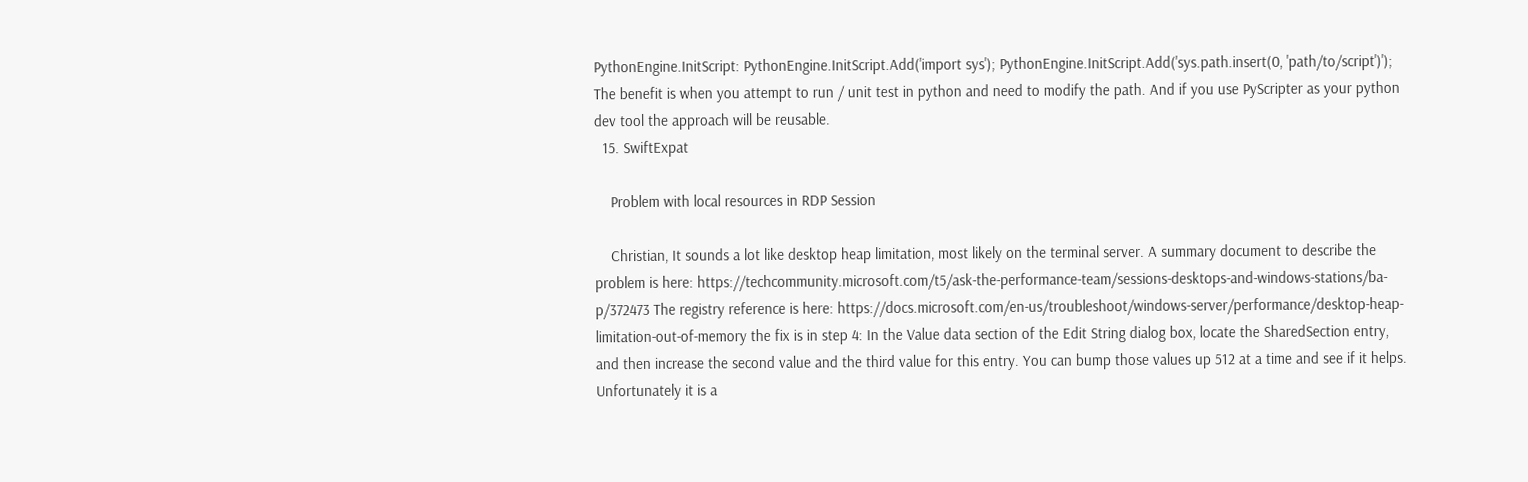PythonEngine.InitScript: PythonEngine.InitScript.Add('import sys'); PythonEngine.InitScript.Add('sys.path.insert(0, 'path/to/script')'); The benefit is when you attempt to run / unit test in python and need to modify the path. And if you use PyScripter as your python dev tool the approach will be reusable.
  15. SwiftExpat

    Problem with local resources in RDP Session

    Christian, It sounds a lot like desktop heap limitation, most likely on the terminal server. A summary document to describe the problem is here: https://techcommunity.microsoft.com/t5/ask-the-performance-team/sessions-desktops-and-windows-stations/ba-p/372473 The registry reference is here: https://docs.microsoft.com/en-us/troubleshoot/windows-server/performance/desktop-heap-limitation-out-of-memory the fix is in step 4: In the Value data section of the Edit String dialog box, locate the SharedSection entry, and then increase the second value and the third value for this entry. You can bump those values up 512 at a time and see if it helps. Unfortunately it is a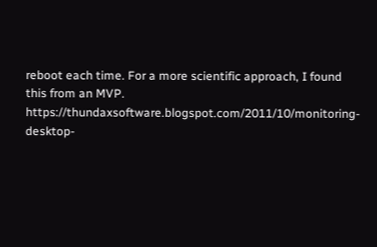reboot each time. For a more scientific approach, I found this from an MVP. https://thundaxsoftware.blogspot.com/2011/10/monitoring-desktop-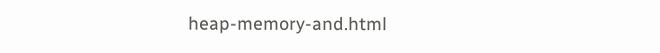heap-memory-and.html